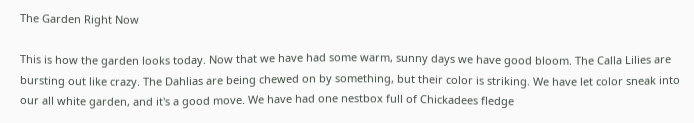The Garden Right Now

This is how the garden looks today. Now that we have had some warm, sunny days we have good bloom. The Calla Lilies are bursting out like crazy. The Dahlias are being chewed on by something, but their color is striking. We have let color sneak into our all white garden, and it's a good move. We have had one nestbox full of Chickadees fledge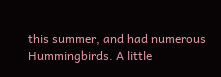this summer, and had numerous Hummingbirds. A little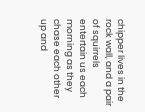chipper lives in the rock wall, and a pair of squirrels entertain us each morning as they chase each other up and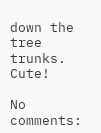down the tree trunks. Cute!

No comments: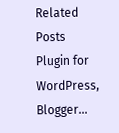Related Posts Plugin for WordPress, Blogger...